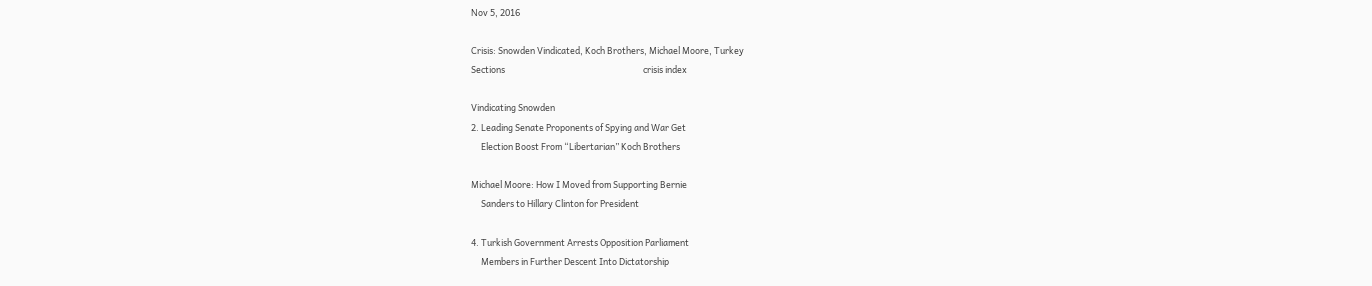Nov 5, 2016

Crisis: Snowden Vindicated, Koch Brothers, Michael Moore, Turkey
Sections                                                                     crisis index

Vindicating Snowden
2. Leading Senate Proponents of Spying and War Get
     Election Boost From “Libertarian” Koch Brothers

Michael Moore: How I Moved from Supporting Bernie
     Sanders to Hillary Clinton for President

4. Turkish Government Arrests Opposition Parliament
     Members in Further Descent Into Dictatorship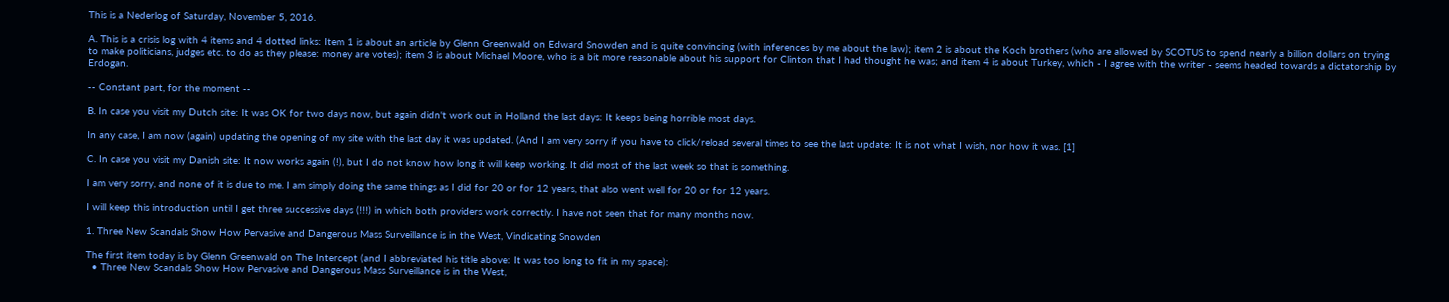This is a Nederlog of Saturday, November 5, 2016.

A. This is a crisis log with 4 items and 4 dotted links: Item 1 is about an article by Glenn Greenwald on Edward Snowden and is quite convincing (with inferences by me about the law); item 2 is about the Koch brothers (who are allowed by SCOTUS to spend nearly a billion dollars on trying to make politicians, judges etc. to do as they please: money are votes); item 3 is about Michael Moore, who is a bit more reasonable about his support for Clinton that I had thought he was; and item 4 is about Turkey, which - I agree with the writer - seems headed towards a dictatorship by Erdogan.

-- Constant part, for the moment --

B. In case you visit my Dutch site: It was OK for two days now, but again didn't work out in Holland the last days: It keeps being horrible most days.

In any case, I am now (again) updating the opening of my site with the last day it was updated. (And I am very sorry if you have to click/reload several times to see the last update: It is not what I wish, nor how it was. [1]

C. In case you visit my Danish site: It now works again (!), but I do not know how long it will keep working. It did most of the last week so that is something.

I am very sorry, and none of it is due to me. I am simply doing the same things as I did for 20 or for 12 years, that also went well for 20 or for 12 years.

I will keep this introduction until I get three successive days (!!!) in which both providers work correctly. I have not seen that for many months now.

1. Three New Scandals Show How Pervasive and Dangerous Mass Surveillance is in the West, Vindicating Snowden

The first item today is by Glenn Greenwald on The Intercept (and I abbreviated his title above: It was too long to fit in my space):
  • Three New Scandals Show How Pervasive and Dangerous Mass Surveillance is in the West,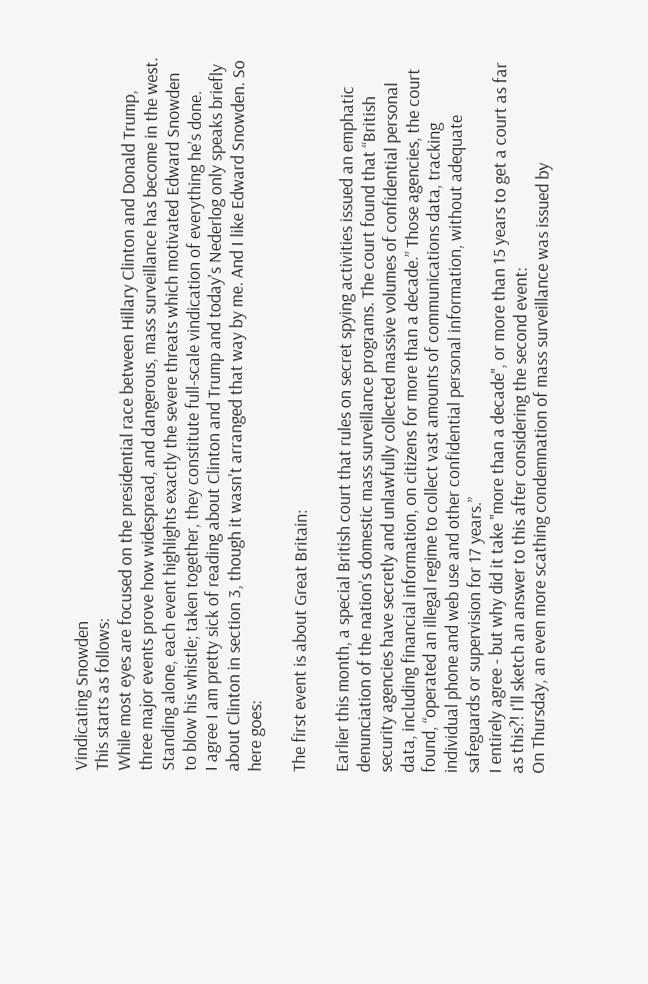Vindicating Snowden
This starts as follows:
While most eyes are focused on the presidential race between Hillary Clinton and Donald Trump, three major events prove how widespread, and dangerous, mass surveillance has become in the west. Standing alone, each event highlights exactly the severe threats which motivated Edward Snowden to blow his whistle; taken together, they constitute full-scale vindication of everything he’s done.
I agree I am pretty sick of reading about Clinton and Trump and today's Nederlog only speaks briefly about Clinton in section 3, though it wasn't arranged that way by me. And I like Edward Snowden. So here goes:

The first event is about Great Britain:

Earlier this month, a special British court that rules on secret spying activities issued an emphatic denunciation of the nation’s domestic mass surveillance programs. The court found that “British security agencies have secretly and unlawfully collected massive volumes of confidential personal data, including financial information, on citizens for more than a decade.” Those agencies, the court found, “operated an illegal regime to collect vast amounts of communications data, tracking individual phone and web use and other confidential personal information, without adequate safeguards or supervision for 17 years.”
I entirely agree - but why did it take "more than a decade", or more than 15 years to get a court as far as this?! I'll sketch an answer to this after considering the second event:
On Thursday, an even more scathing condemnation of mass surveillance was issued by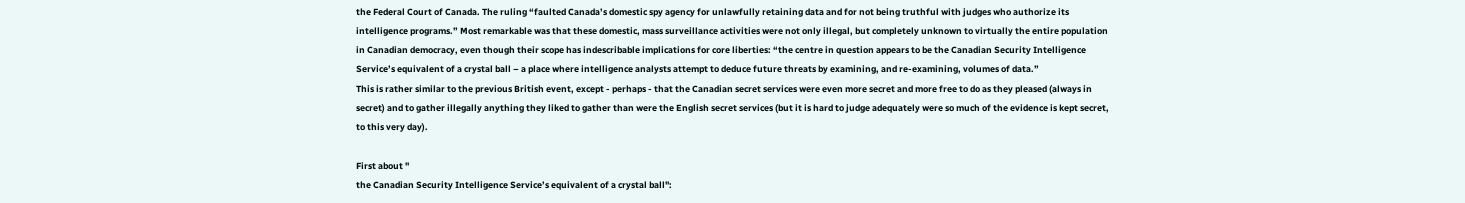the Federal Court of Canada. The ruling “faulted Canada’s domestic spy agency for unlawfully retaining data and for not being truthful with judges who authorize its intelligence programs.” Most remarkable was that these domestic, mass surveillance activities were not only illegal, but completely unknown to virtually the entire population in Canadian democracy, even though their scope has indescribable implications for core liberties: “the centre in question appears to be the Canadian Security Intelligence Service’s equivalent of a crystal ball – a place where intelligence analysts attempt to deduce future threats by examining, and re-examining, volumes of data.”
This is rather similar to the previous British event, except - perhaps - that the Canadian secret services were even more secret and more free to do as they pleased (always in secret) and to gather illegally anything they liked to gather than were the English secret services (but it is hard to judge adequately were so much of the evidence is kept secret, to this very day).

First about "
the Canadian Security Intelligence Service’s equivalent of a crystal ball":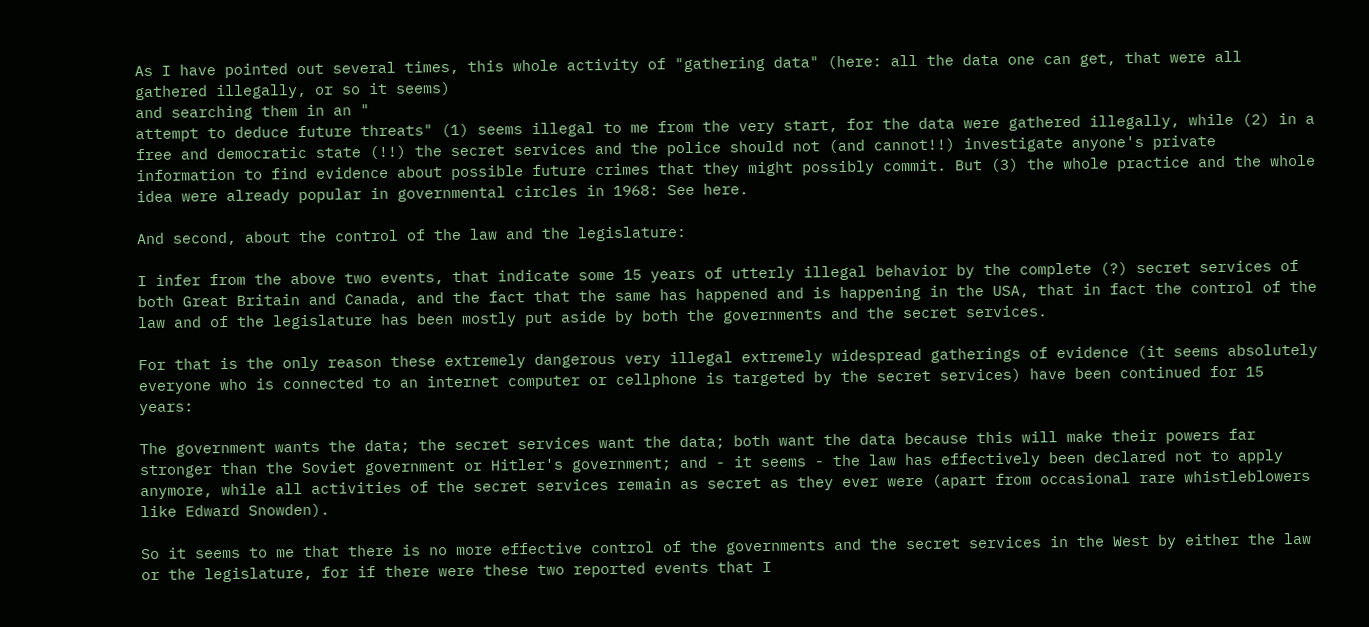As I have pointed out several times, this whole activity of "gathering data" (here: all the data one can get, that were all gathered illegally, or so it seems)
and searching them in an "
attempt to deduce future threats" (1) seems illegal to me from the very start, for the data were gathered illegally, while (2) in a free and democratic state (!!) the secret services and the police should not (and cannot!!) investigate anyone's private information to find evidence about possible future crimes that they might possibly commit. But (3) the whole practice and the whole idea were already popular in governmental circles in 1968: See here.

And second, about the control of the law and the legislature:

I infer from the above two events, that indicate some 15 years of utterly illegal behavior by the complete (?) secret services of both Great Britain and Canada, and the fact that the same has happened and is happening in the USA, that in fact the control of the law and of the legislature has been mostly put aside by both the governments and the secret services.

For that is the only reason these extremely dangerous very illegal extremely widespread gatherings of evidence (it seems absolutely everyone who is connected to an internet computer or cellphone is targeted by the secret services) have been continued for 15 years:

The government wants the data; the secret services want the data; both want the data because this will make their powers far stronger than the Soviet government or Hitler's government; and - it seems - the law has effectively been declared not to apply anymore, while all activities of the secret services remain as secret as they ever were (apart from occasional rare whistleblowers like Edward Snowden).

So it seems to me that there is no more effective control of the governments and the secret services in the West by either the law or the legislature, for if there were these two reported events that I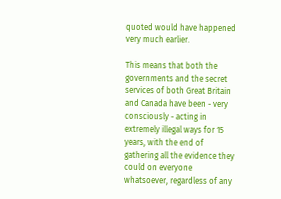quoted would have happened very much earlier.

This means that both the governments and the secret services of both Great Britain and Canada have been - very consciously - acting in extremely illegal ways for 15 years, with the end of gathering all the evidence they could on everyone whatsoever, regardless of any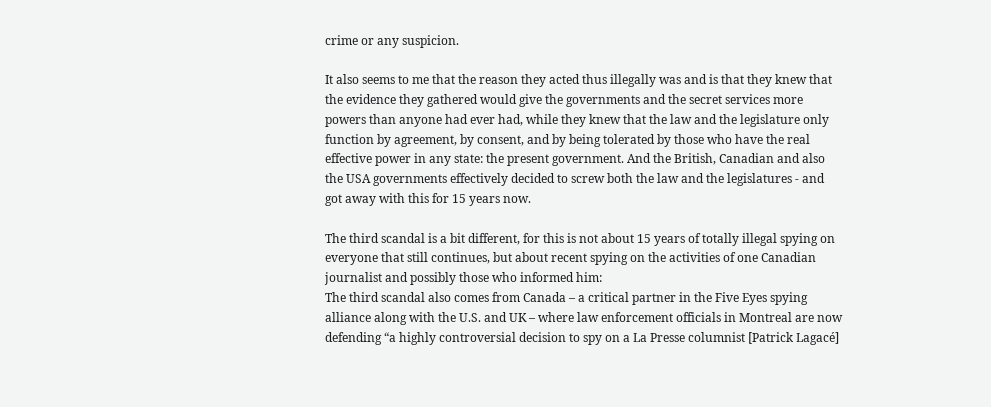crime or any suspicion.

It also seems to me that the reason they acted thus illegally was and is that they knew that the evidence they gathered would give the governments and the secret services more powers than anyone had ever had, while they knew that the law and the legislature only function by agreement, by consent, and by being tolerated by those who have the real effective power in any state: the present government. And the British, Canadian and also the USA governments effectively decided to screw both the law and the legislatures - and got away with this for 15 years now.

The third scandal is a bit different, for this is not about 15 years of totally illegal spying on everyone that still continues, but about recent spying on the activities of one Canadian journalist and possibly those who informed him:
The third scandal also comes from Canada – a critical partner in the Five Eyes spying alliance along with the U.S. and UK – where law enforcement officials in Montreal are now defending “a highly controversial decision to spy on a La Presse columnist [Patrick Lagacé]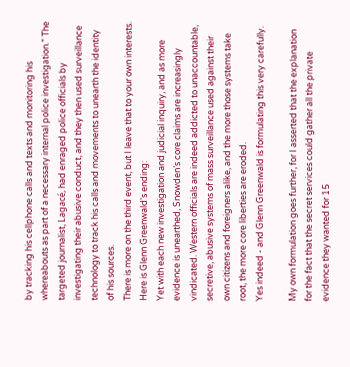by tracking his cellphone calls and texts and monitoring his whereabouts as part of a necessary internal police investigation.” The targeted journalist, Lagacé, had enraged police officials by investigating their abusive conduct, and they then used surveillance technology to track his calls and movements to unearth the identity of his sources.
There is more on the third event, but I leave that to your own interests. Here is Glenn Greenwald's ending:
Yet with each new investigation and judicial inquiry, and as more evidence is unearthed, Snowden’s core claims are increasingly vindicated. Western officials are indeed addicted to unaccountable, secretive, abusive systems of mass surveillance used against their own citizens and foreigners alike, and the more those systems take root, the more core liberties are eroded.
Yes indeed - and Glenn Greenwald is formulating this very carefully.

My own formulation goes further, for I asserted that the explanation for the fact that the secret services could gather all the private evidence they wanted for 15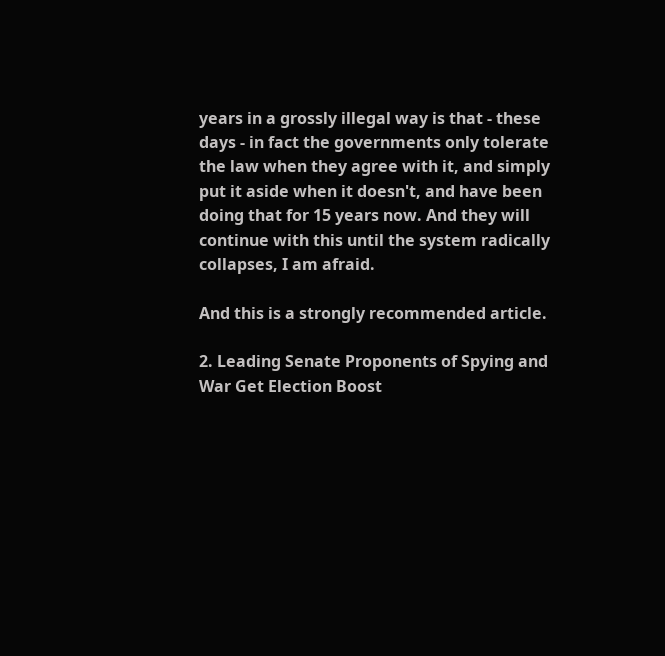years in a grossly illegal way is that - these days - in fact the governments only tolerate the law when they agree with it, and simply put it aside when it doesn't, and have been doing that for 15 years now. And they will continue with this until the system radically collapses, I am afraid.

And this is a strongly recommended article.

2. Leading Senate Proponents of Spying and War Get Election Boost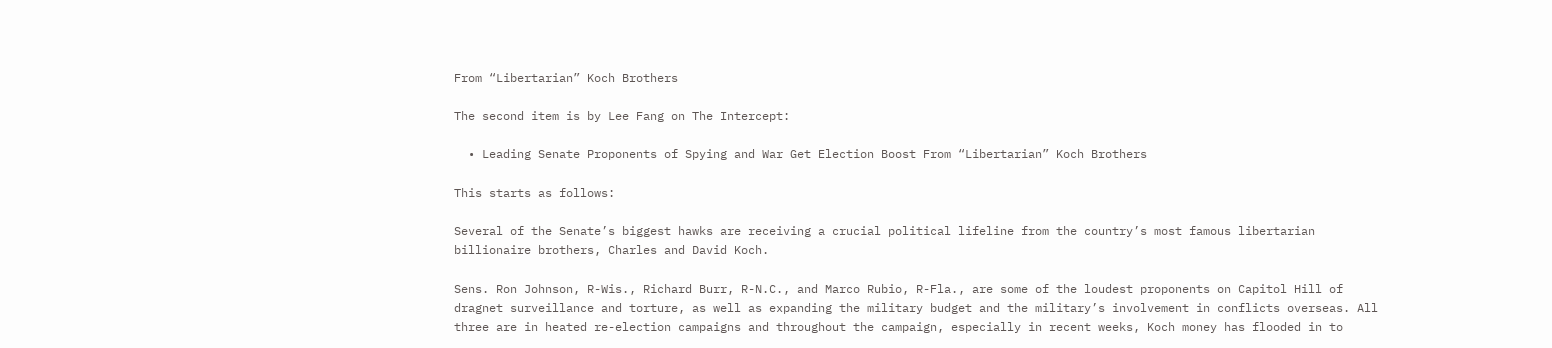From “Libertarian” Koch Brothers

The second item is by Lee Fang on The Intercept:

  • Leading Senate Proponents of Spying and War Get Election Boost From “Libertarian” Koch Brothers

This starts as follows:

Several of the Senate’s biggest hawks are receiving a crucial political lifeline from the country’s most famous libertarian billionaire brothers, Charles and David Koch.

Sens. Ron Johnson, R-Wis., Richard Burr, R-N.C., and Marco Rubio, R-Fla., are some of the loudest proponents on Capitol Hill of dragnet surveillance and torture, as well as expanding the military budget and the military’s involvement in conflicts overseas. All three are in heated re-election campaigns and throughout the campaign, especially in recent weeks, Koch money has flooded in to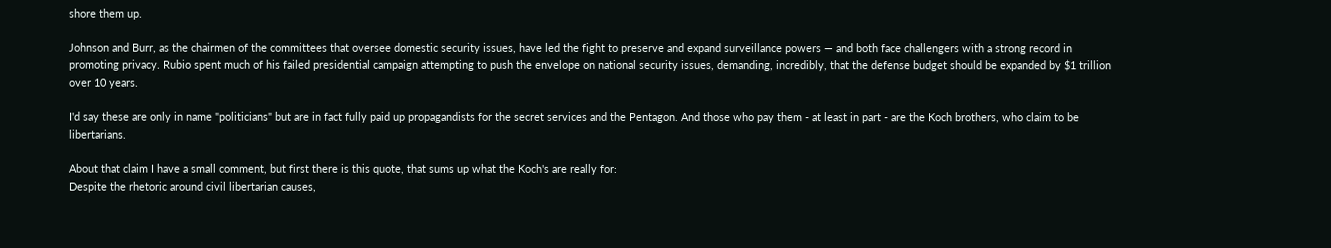shore them up.

Johnson and Burr, as the chairmen of the committees that oversee domestic security issues, have led the fight to preserve and expand surveillance powers — and both face challengers with a strong record in promoting privacy. Rubio spent much of his failed presidential campaign attempting to push the envelope on national security issues, demanding, incredibly, that the defense budget should be expanded by $1 trillion over 10 years.

I'd say these are only in name "politicians" but are in fact fully paid up propagandists for the secret services and the Pentagon. And those who pay them - at least in part - are the Koch brothers, who claim to be libertarians.

About that claim I have a small comment, but first there is this quote, that sums up what the Koch's are really for:
Despite the rhetoric around civil libertarian causes,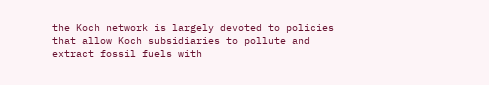the Koch network is largely devoted to policies that allow Koch subsidiaries to pollute and extract fossil fuels with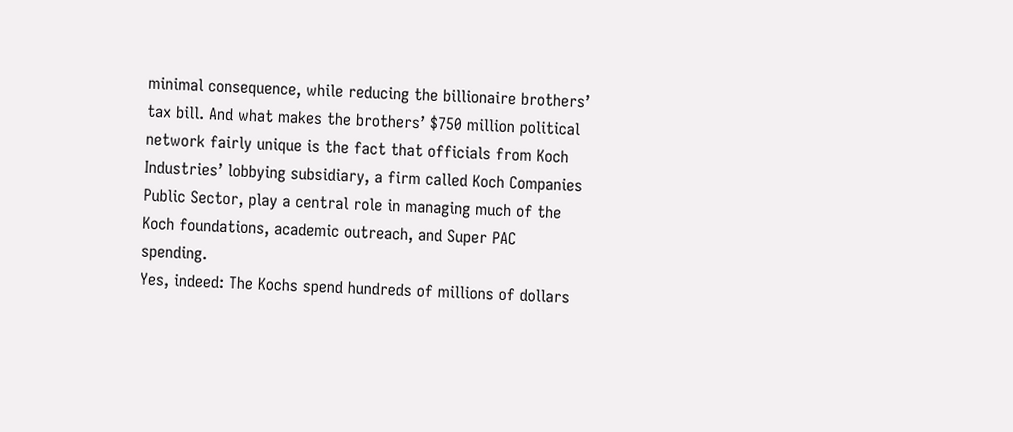minimal consequence, while reducing the billionaire brothers’ tax bill. And what makes the brothers’ $750 million political network fairly unique is the fact that officials from Koch Industries’ lobbying subsidiary, a firm called Koch Companies Public Sector, play a central role in managing much of the Koch foundations, academic outreach, and Super PAC spending.
Yes, indeed: The Kochs spend hundreds of millions of dollars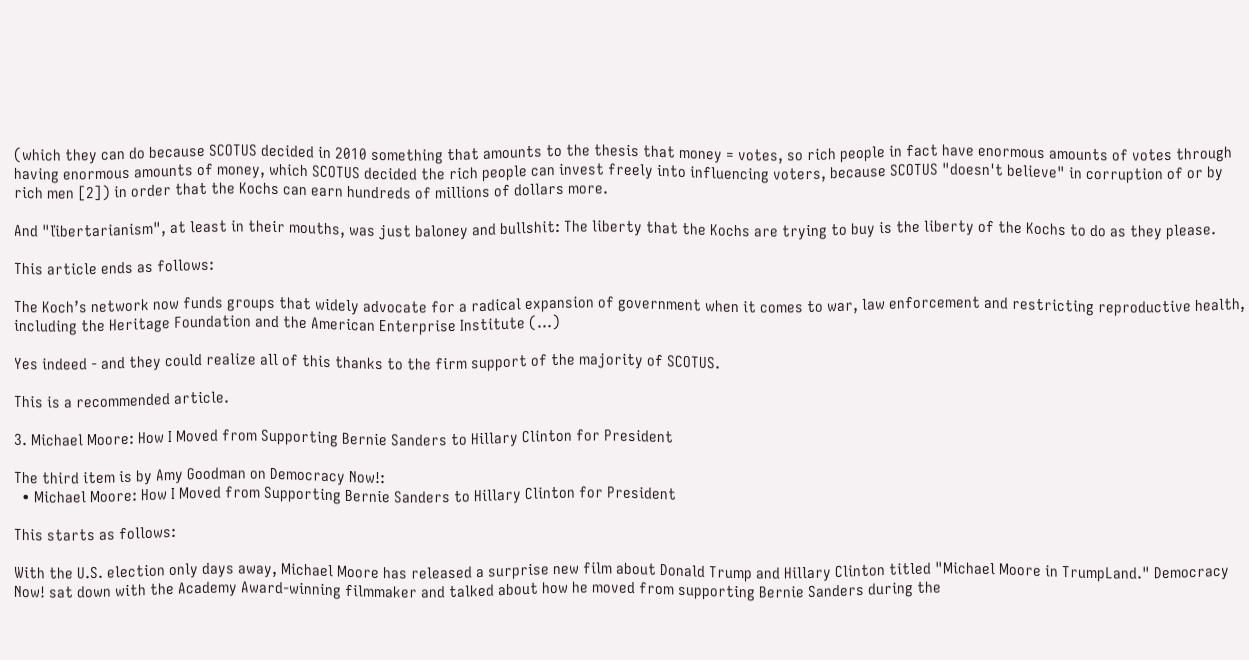(which they can do because SCOTUS decided in 2010 something that amounts to the thesis that money = votes, so rich people in fact have enormous amounts of votes through having enormous amounts of money, which SCOTUS decided the rich people can invest freely into influencing voters, because SCOTUS "doesn't believe" in corruption of or by rich men [2]) in order that the Kochs can earn hundreds of millions of dollars more.

And "ľibertarianism", at least in their mouths, was just baloney and bullshit: The liberty that the Kochs are trying to buy is the liberty of the Kochs to do as they please.

This article ends as follows:

The Koch’s network now funds groups that widely advocate for a radical expansion of government when it comes to war, law enforcement and restricting reproductive health, including the Heritage Foundation and the American Enterprise Institute (...)

Yes indeed - and they could realize all of this thanks to the firm support of the majority of SCOTUS.

This is a recommended article.

3. Michael Moore: How I Moved from Supporting Bernie Sanders to Hillary Clinton for President

The third item is by Amy Goodman on Democracy Now!:
  • Michael Moore: How I Moved from Supporting Bernie Sanders to Hillary Clinton for President

This starts as follows:

With the U.S. election only days away, Michael Moore has released a surprise new film about Donald Trump and Hillary Clinton titled "Michael Moore in TrumpLand." Democracy Now! sat down with the Academy Award-winning filmmaker and talked about how he moved from supporting Bernie Sanders during the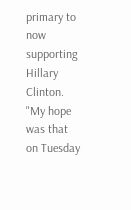primary to now supporting Hillary Clinton. "My hope was that on Tuesday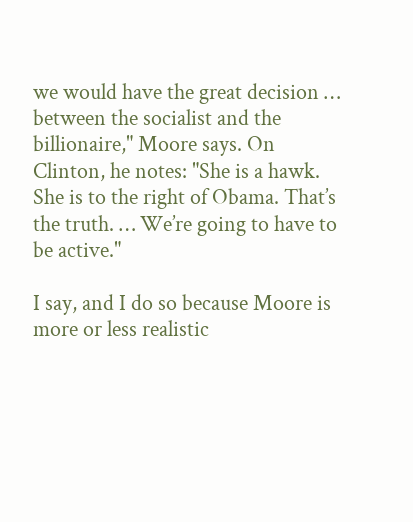we would have the great decision … between the socialist and the billionaire," Moore says. On Clinton, he notes: "She is a hawk. She is to the right of Obama. That’s the truth. … We’re going to have to be active."

I say, and I do so because Moore is more or less realistic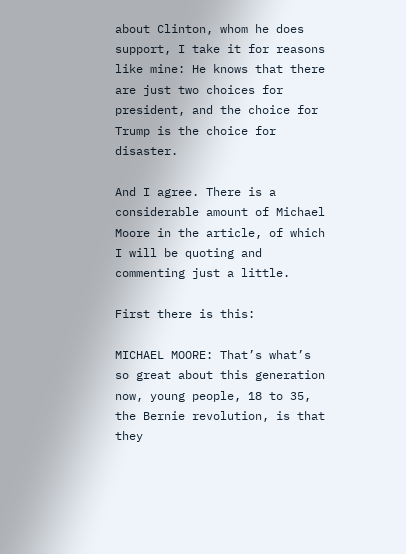about Clinton, whom he does support, I take it for reasons like mine: He knows that there are just two choices for president, and the choice for Trump is the choice for disaster.

And I agree. There is a considerable amount of Michael Moore in the article, of which I will be quoting and commenting just a little.

First there is this:

MICHAEL MOORE: That’s what’s so great about this generation now, young people, 18 to 35, the Bernie revolution, is that they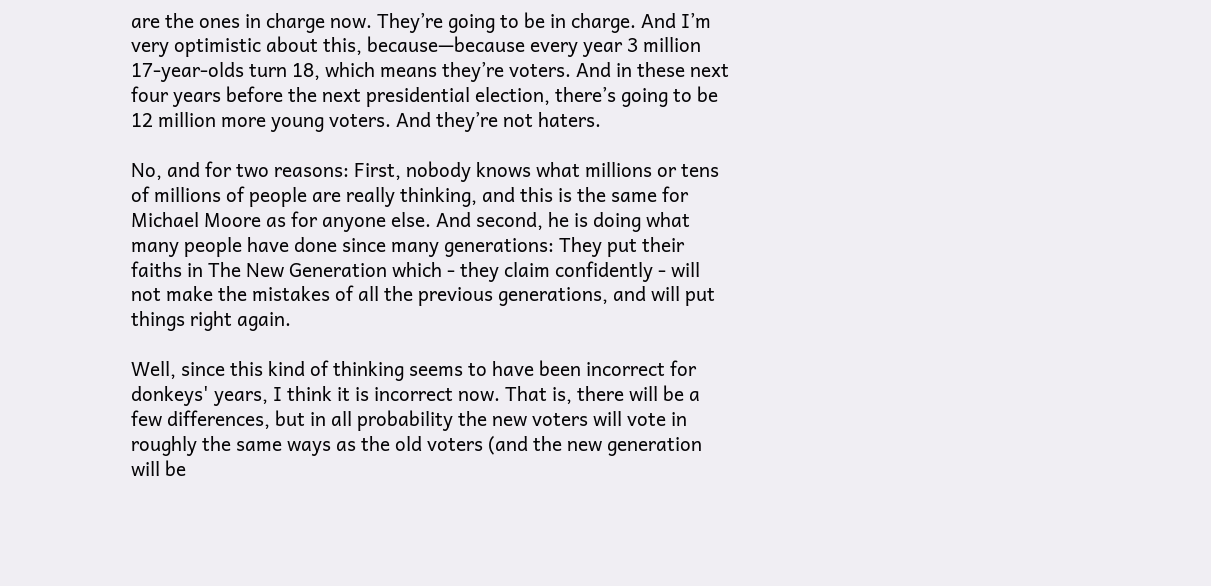are the ones in charge now. They’re going to be in charge. And I’m very optimistic about this, because—because every year 3 million 17-year-olds turn 18, which means they’re voters. And in these next four years before the next presidential election, there’s going to be 12 million more young voters. And they’re not haters.

No, and for two reasons: First, nobody knows what millions or tens of millions of people are really thinking, and this is the same for Michael Moore as for anyone else. And second, he is doing what many people have done since many generations: They put their faiths in The New Generation which - they claim confidently - will not make the mistakes of all the previous generations, and will put things right again.

Well, since this kind of thinking seems to have been incorrect for donkeys' years, I think it is incorrect now. That is, there will be a few differences, but in all probability the new voters will vote in roughly the same ways as the old voters (and the new generation will be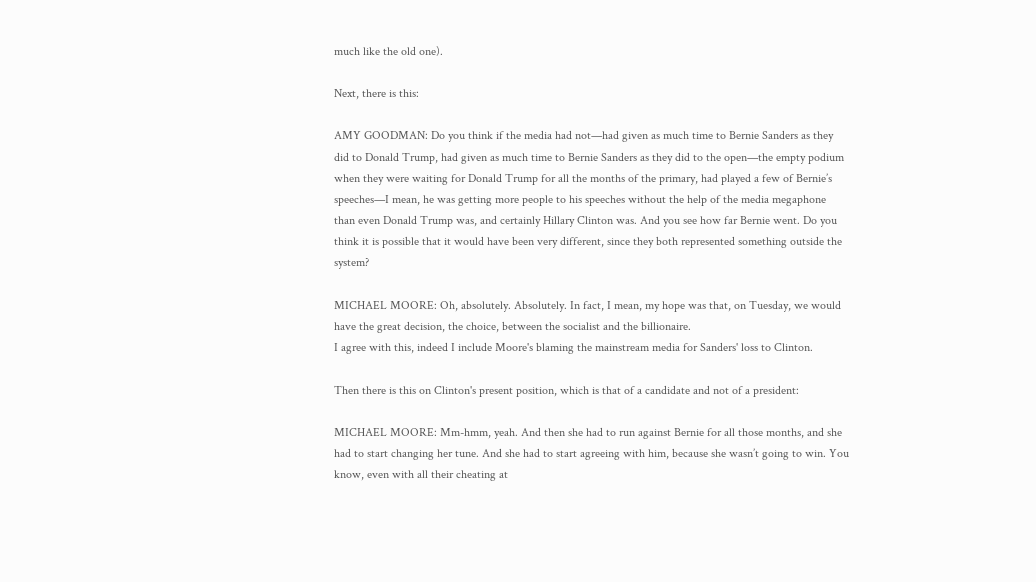much like the old one).

Next, there is this:

AMY GOODMAN: Do you think if the media had not—had given as much time to Bernie Sanders as they did to Donald Trump, had given as much time to Bernie Sanders as they did to the open—the empty podium when they were waiting for Donald Trump for all the months of the primary, had played a few of Bernie’s speeches—I mean, he was getting more people to his speeches without the help of the media megaphone than even Donald Trump was, and certainly Hillary Clinton was. And you see how far Bernie went. Do you think it is possible that it would have been very different, since they both represented something outside the system?

MICHAEL MOORE: Oh, absolutely. Absolutely. In fact, I mean, my hope was that, on Tuesday, we would have the great decision, the choice, between the socialist and the billionaire.
I agree with this, indeed I include Moore's blaming the mainstream media for Sanders' loss to Clinton.

Then there is this on Clinton's present position, which is that of a candidate and not of a president:

MICHAEL MOORE: Mm-hmm, yeah. And then she had to run against Bernie for all those months, and she had to start changing her tune. And she had to start agreeing with him, because she wasn’t going to win. You know, even with all their cheating at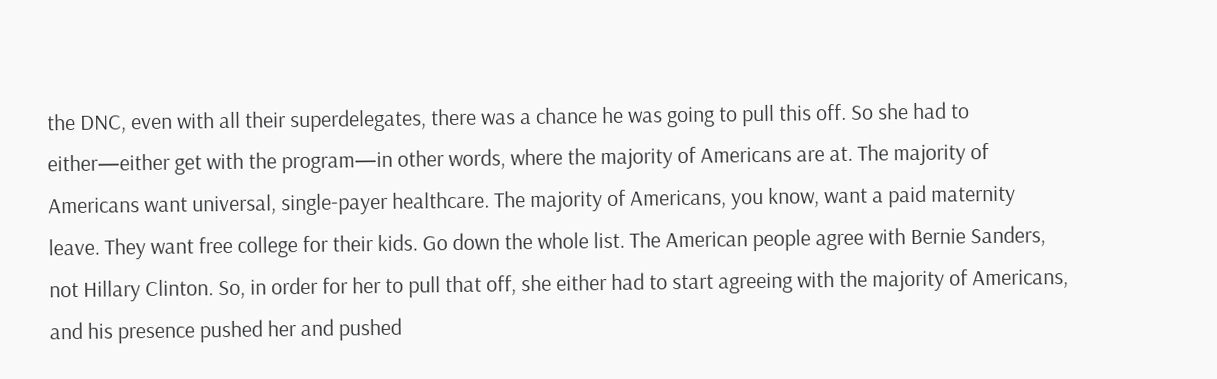the DNC, even with all their superdelegates, there was a chance he was going to pull this off. So she had to either—either get with the program—in other words, where the majority of Americans are at. The majority of Americans want universal, single-payer healthcare. The majority of Americans, you know, want a paid maternity leave. They want free college for their kids. Go down the whole list. The American people agree with Bernie Sanders, not Hillary Clinton. So, in order for her to pull that off, she either had to start agreeing with the majority of Americans, and his presence pushed her and pushed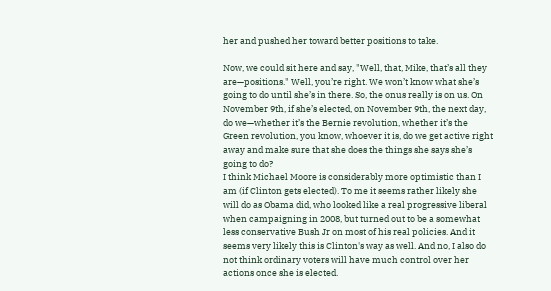her and pushed her toward better positions to take.

Now, we could sit here and say, "Well, that, Mike, that’s all they are—positions." Well, you’re right. We won’t know what she’s going to do until she’s in there. So, the onus really is on us. On November 9th, if she’s elected, on November 9th, the next day, do we—whether it’s the Bernie revolution, whether it’s the Green revolution, you know, whoever it is, do we get active right away and make sure that she does the things she says she’s going to do?
I think Michael Moore is considerably more optimistic than I am (if Clinton gets elected). To me it seems rather likely she will do as Obama did, who looked like a real progressive liberal when campaigning in 2008, but turned out to be a somewhat less conservative Bush Jr on most of his real policies. And it seems very likely this is Clinton's way as well. And no, I also do not think ordinary voters will have much control over her actions once she is elected.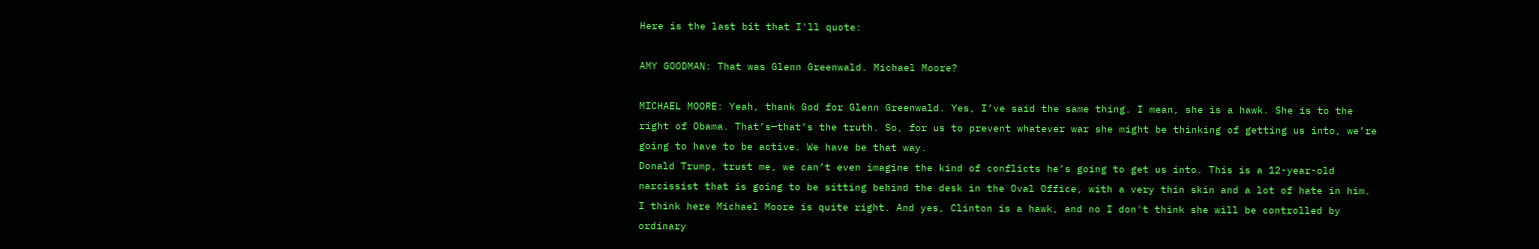Here is the last bit that I'll quote:

AMY GOODMAN: That was Glenn Greenwald. Michael Moore?

MICHAEL MOORE: Yeah, thank God for Glenn Greenwald. Yes, I’ve said the same thing. I mean, she is a hawk. She is to the right of Obama. That’s—that’s the truth. So, for us to prevent whatever war she might be thinking of getting us into, we’re going to have to be active. We have be that way.
Donald Trump, trust me, we can’t even imagine the kind of conflicts he’s going to get us into. This is a 12-year-old narcissist that is going to be sitting behind the desk in the Oval Office, with a very thin skin and a lot of hate in him.
I think here Michael Moore is quite right. And yes, Clinton is a hawk, and no I don't think she will be controlled by ordinary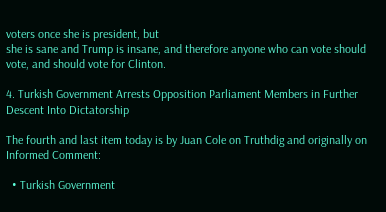voters once she is president, but
she is sane and Trump is insane, and therefore anyone who can vote should vote, and should vote for Clinton.

4. Turkish Government Arrests Opposition Parliament Members in Further Descent Into Dictatorship

The fourth and last item today is by Juan Cole on Truthdig and originally on Informed Comment:

  • Turkish Government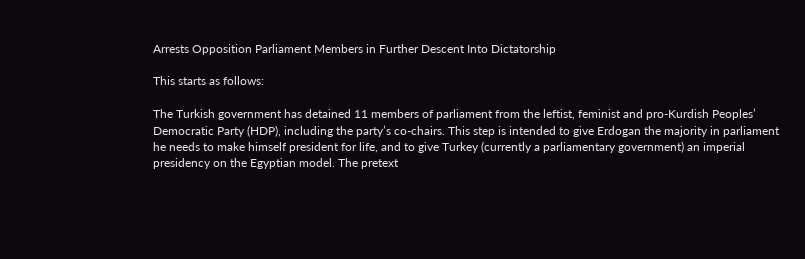Arrests Opposition Parliament Members in Further Descent Into Dictatorship

This starts as follows:

The Turkish government has detained 11 members of parliament from the leftist, feminist and pro-Kurdish Peoples’ Democratic Party (HDP), including the party’s co-chairs. This step is intended to give Erdogan the majority in parliament he needs to make himself president for life, and to give Turkey (currently a parliamentary government) an imperial presidency on the Egyptian model. The pretext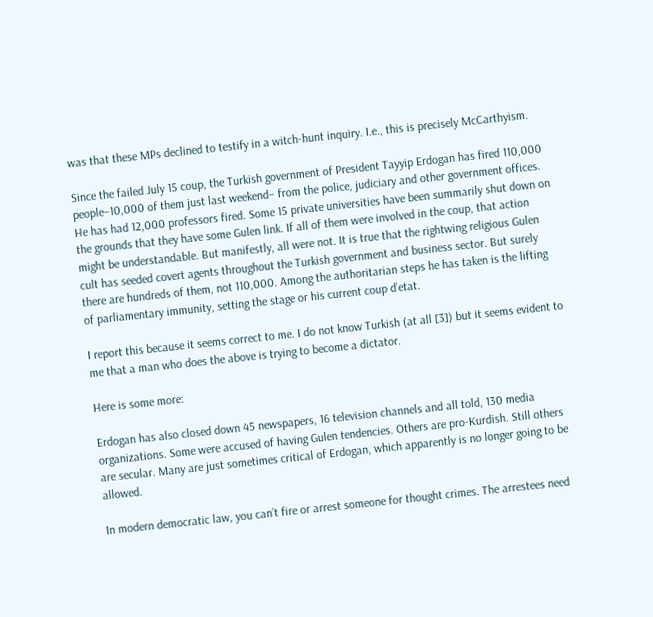was that these MPs declined to testify in a witch-hunt inquiry. I.e., this is precisely McCarthyism.

Since the failed July 15 coup, the Turkish government of President Tayyip Erdogan has fired 110,000 people–10,000 of them just last weekend– from the police, judiciary and other government offices. He has had 12,000 professors fired. Some 15 private universities have been summarily shut down on the grounds that they have some Gulen link. If all of them were involved in the coup, that action might be understandable. But manifestly, all were not. It is true that the rightwing religious Gulen cult has seeded covert agents throughout the Turkish government and business sector. But surely there are hundreds of them, not 110,000. Among the authoritarian steps he has taken is the lifting of parliamentary immunity, setting the stage or his current coup d’etat.

I report this because it seems correct to me. I do not know Turkish (at all [3]) but it seems evident to me that a man who does the above is trying to become a dictator.

Here is some more:

Erdogan has also closed down 45 newspapers, 16 television channels and all told, 130 media organizations. Some were accused of having Gulen tendencies. Others are pro-Kurdish. Still others are secular. Many are just sometimes critical of Erdogan, which apparently is no longer going to be allowed.

In modern democratic law, you can’t fire or arrest someone for thought crimes. The arrestees need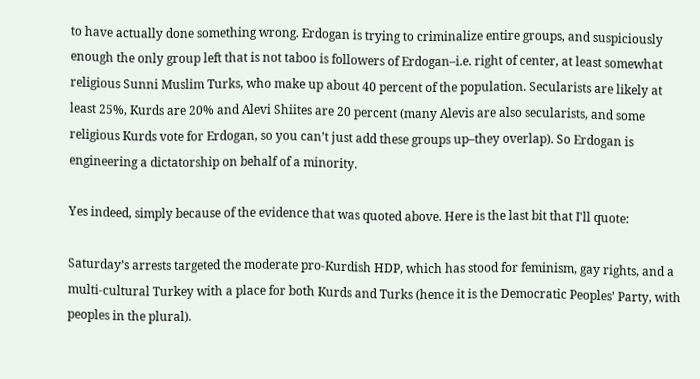to have actually done something wrong. Erdogan is trying to criminalize entire groups, and suspiciously enough the only group left that is not taboo is followers of Erdogan–i.e. right of center, at least somewhat religious Sunni Muslim Turks, who make up about 40 percent of the population. Secularists are likely at least 25%, Kurds are 20% and Alevi Shiites are 20 percent (many Alevis are also secularists, and some religious Kurds vote for Erdogan, so you can’t just add these groups up–they overlap). So Erdogan is engineering a dictatorship on behalf of a minority.

Yes indeed, simply because of the evidence that was quoted above. Here is the last bit that I'll quote:

Saturday’s arrests targeted the moderate pro-Kurdish HDP, which has stood for feminism, gay rights, and a multi-cultural Turkey with a place for both Kurds and Turks (hence it is the Democratic Peoples’ Party, with peoples in the plural).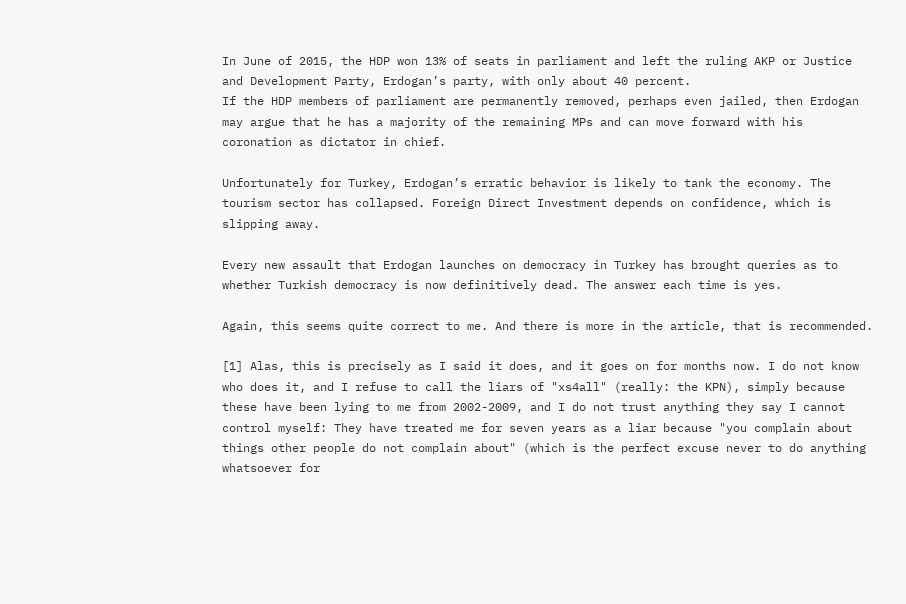In June of 2015, the HDP won 13% of seats in parliament and left the ruling AKP or Justice and Development Party, Erdogan’s party, with only about 40 percent.
If the HDP members of parliament are permanently removed, perhaps even jailed, then Erdogan may argue that he has a majority of the remaining MPs and can move forward with his coronation as dictator in chief.

Unfortunately for Turkey, Erdogan’s erratic behavior is likely to tank the economy. The tourism sector has collapsed. Foreign Direct Investment depends on confidence, which is slipping away.

Every new assault that Erdogan launches on democracy in Turkey has brought queries as to whether Turkish democracy is now definitively dead. The answer each time is yes.

Again, this seems quite correct to me. And there is more in the article, that is recommended.

[1] Alas, this is precisely as I said it does, and it goes on for months now. I do not know who does it, and I refuse to call the liars of "xs4all" (really: the KPN), simply because these have been lying to me from 2002-2009, and I do not trust anything they say I cannot control myself: They have treated me for seven years as a liar because "you complain about things other people do not complain about" (which is the perfect excuse never to do anything whatsoever for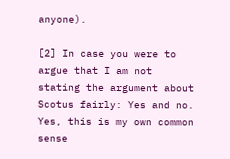anyone).

[2] In case you were to argue that I am not stating the argument about Scotus fairly: Yes and no. Yes, this is my own common sense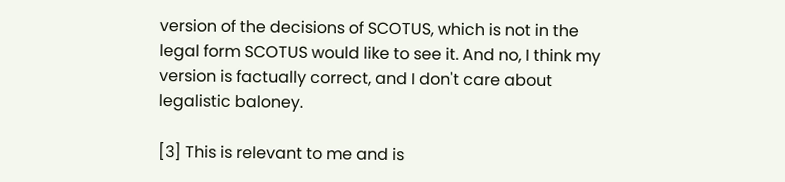version of the decisions of SCOTUS, which is not in the legal form SCOTUS would like to see it. And no, I think my version is factually correct, and I don't care about legalistic baloney.

[3] This is relevant to me and is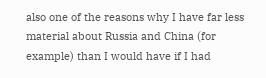also one of the reasons why I have far less material about Russia and China (for example) than I would have if I had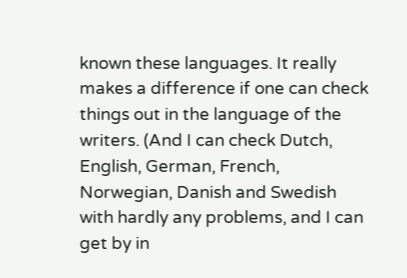known these languages. It really makes a difference if one can check things out in the language of the writers. (And I can check Dutch, English, German, French, Norwegian, Danish and Swedish with hardly any problems, and I can get by in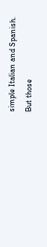simple Italian and Spanish. But those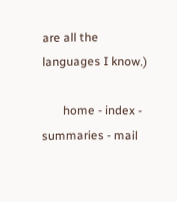are all the languages I know.)

       home - index - summaries - mail